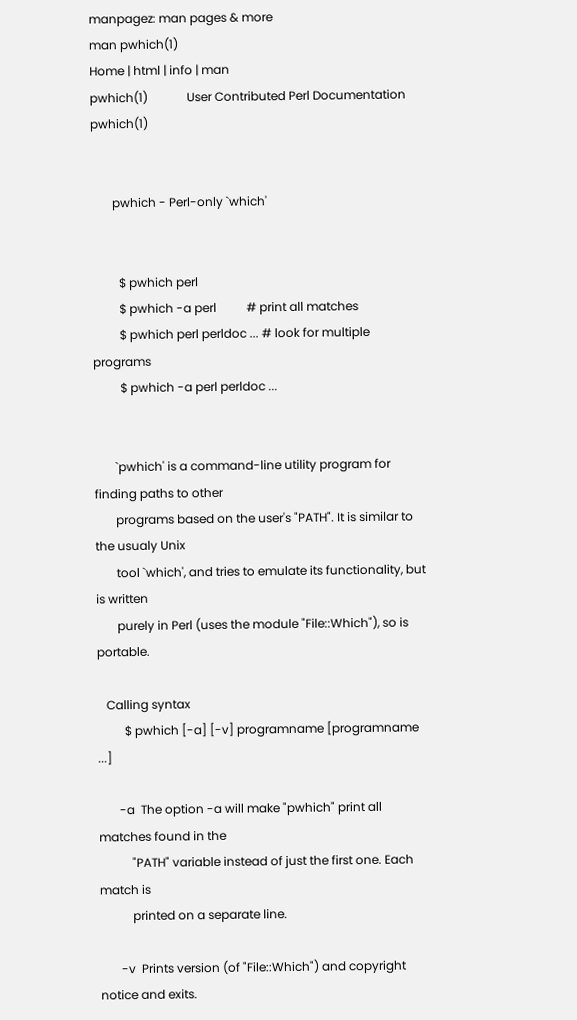manpagez: man pages & more
man pwhich(1)
Home | html | info | man
pwhich(1)             User Contributed Perl Documentation            pwhich(1)


       pwhich - Perl-only `which'


         $ pwhich perl
         $ pwhich -a perl          # print all matches
         $ pwhich perl perldoc ... # look for multiple programs
         $ pwhich -a perl perldoc ...


       `pwhich' is a command-line utility program for finding paths to other
       programs based on the user's "PATH". It is similar to the usualy Unix
       tool `which', and tries to emulate its functionality, but is written
       purely in Perl (uses the module "File::Which"), so is portable.

   Calling syntax
         $ pwhich [-a] [-v] programname [programname ...]

       -a  The option -a will make "pwhich" print all matches found in the
           "PATH" variable instead of just the first one. Each match is
           printed on a separate line.

       -v  Prints version (of "File::Which") and copyright notice and exits.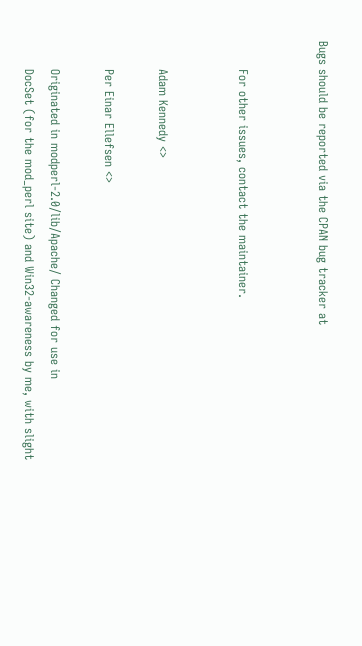Bugs should be reported via the CPAN bug tracker at


       For other issues, contact the maintainer.


       Adam Kennedy <>

       Per Einar Ellefsen <>

       Originated in modperl-2.0/lib/Apache/ Changed for use in
       DocSet (for the mod_perl site) and Win32-awareness by me, with slight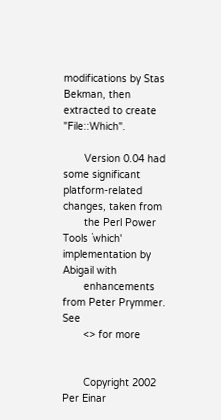modifications by Stas Bekman, then extracted to create "File::Which".

       Version 0.04 had some significant platform-related changes, taken from
       the Perl Power Tools `which' implementation by Abigail with
       enhancements from Peter Prymmer. See
       <> for more


       Copyright 2002 Per Einar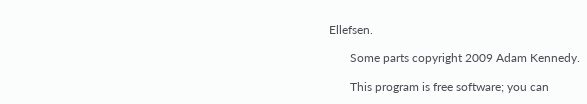Ellefsen.

       Some parts copyright 2009 Adam Kennedy.

       This program is free software; you can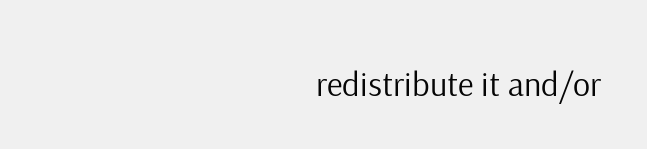redistribute it and/or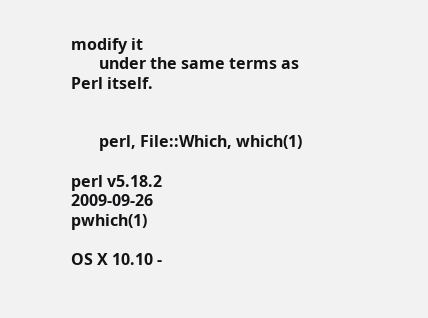modify it
       under the same terms as Perl itself.


       perl, File::Which, which(1)

perl v5.18.2                      2009-09-26                         pwhich(1)

OS X 10.10 -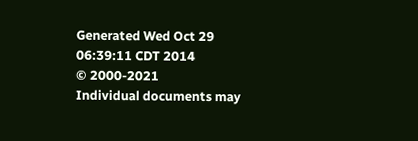Generated Wed Oct 29 06:39:11 CDT 2014
© 2000-2021
Individual documents may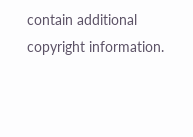contain additional copyright information.